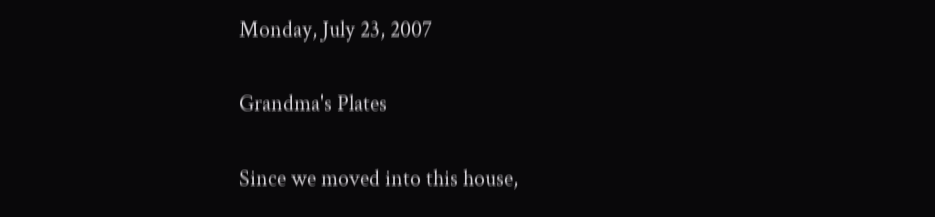Monday, July 23, 2007

Grandma's Plates

Since we moved into this house,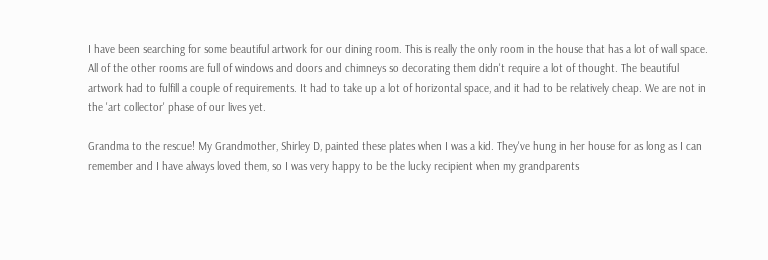I have been searching for some beautiful artwork for our dining room. This is really the only room in the house that has a lot of wall space. All of the other rooms are full of windows and doors and chimneys so decorating them didn't require a lot of thought. The beautiful artwork had to fulfill a couple of requirements. It had to take up a lot of horizontal space, and it had to be relatively cheap. We are not in the 'art collector' phase of our lives yet.

Grandma to the rescue! My Grandmother, Shirley D, painted these plates when I was a kid. They've hung in her house for as long as I can remember and I have always loved them, so I was very happy to be the lucky recipient when my grandparents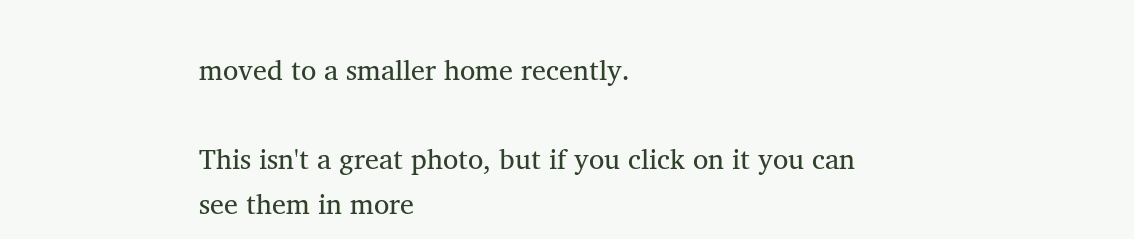moved to a smaller home recently.

This isn't a great photo, but if you click on it you can see them in more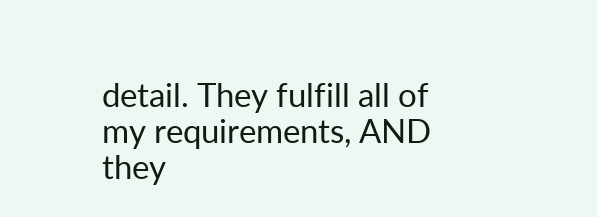detail. They fulfill all of my requirements, AND they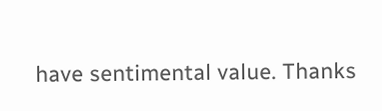have sentimental value. Thanks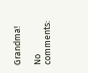Grandma!

No comments: